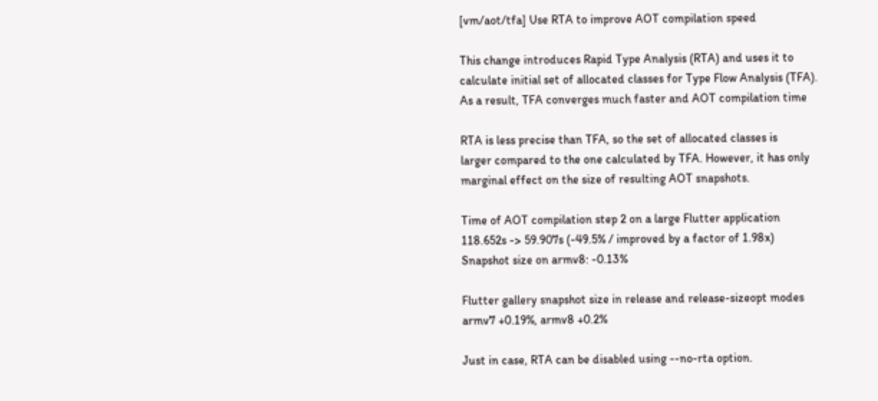[vm/aot/tfa] Use RTA to improve AOT compilation speed

This change introduces Rapid Type Analysis (RTA) and uses it to
calculate initial set of allocated classes for Type Flow Analysis (TFA).
As a result, TFA converges much faster and AOT compilation time

RTA is less precise than TFA, so the set of allocated classes is
larger compared to the one calculated by TFA. However, it has only
marginal effect on the size of resulting AOT snapshots.

Time of AOT compilation step 2 on a large Flutter application
118.652s -> 59.907s (-49.5% / improved by a factor of 1.98x)
Snapshot size on armv8: -0.13%

Flutter gallery snapshot size in release and release-sizeopt modes
armv7 +0.19%, armv8 +0.2%

Just in case, RTA can be disabled using --no-rta option.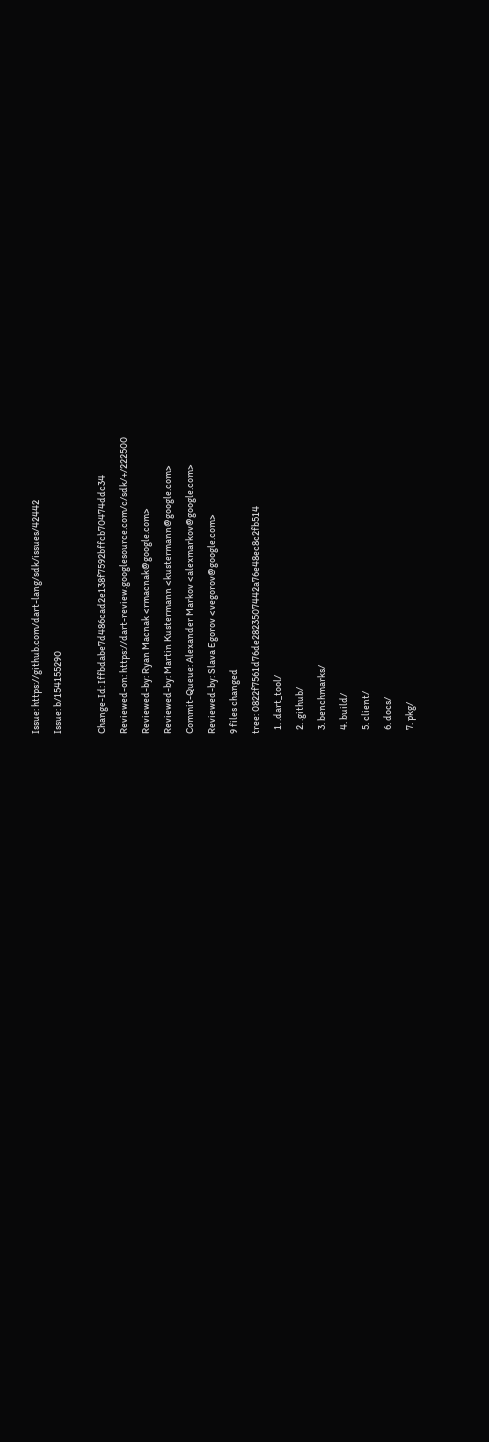Issue: https://github.com/dart-lang/sdk/issues/42442
Issue: b/154155290

Change-Id: Iffbdabe7d486cad2e138f7592bffcb70474ddc34
Reviewed-on: https://dart-review.googlesource.com/c/sdk/+/222500
Reviewed-by: Ryan Macnak <rmacnak@google.com>
Reviewed-by: Martin Kustermann <kustermann@google.com>
Commit-Queue: Alexander Markov <alexmarkov@google.com>
Reviewed-by: Slava Egorov <vegorov@google.com>
9 files changed
tree: 0822f7561d76de2823507442a76e48ec8c2fb514
  1. .dart_tool/
  2. .github/
  3. benchmarks/
  4. build/
  5. client/
  6. docs/
  7. pkg/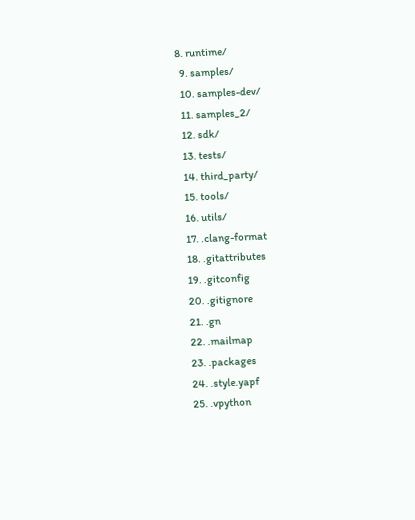8. runtime/
  9. samples/
  10. samples-dev/
  11. samples_2/
  12. sdk/
  13. tests/
  14. third_party/
  15. tools/
  16. utils/
  17. .clang-format
  18. .gitattributes
  19. .gitconfig
  20. .gitignore
  21. .gn
  22. .mailmap
  23. .packages
  24. .style.yapf
  25. .vpython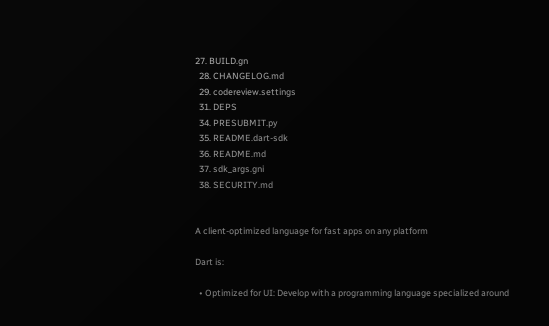27. BUILD.gn
  28. CHANGELOG.md
  29. codereview.settings
  31. DEPS
  34. PRESUBMIT.py
  35. README.dart-sdk
  36. README.md
  37. sdk_args.gni
  38. SECURITY.md


A client-optimized language for fast apps on any platform

Dart is:

  • Optimized for UI: Develop with a programming language specialized around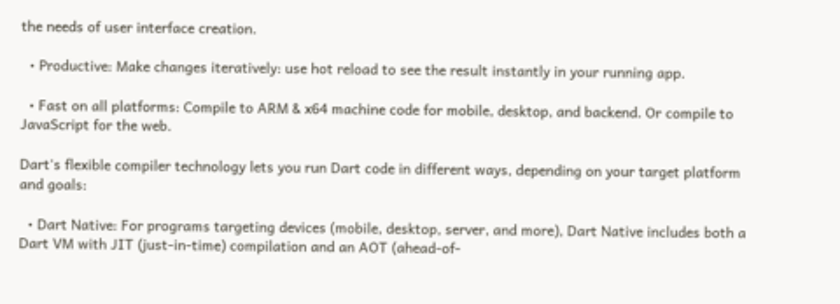the needs of user interface creation.

  • Productive: Make changes iteratively: use hot reload to see the result instantly in your running app.

  • Fast on all platforms: Compile to ARM & x64 machine code for mobile, desktop, and backend. Or compile to JavaScript for the web.

Dart's flexible compiler technology lets you run Dart code in different ways, depending on your target platform and goals:

  • Dart Native: For programs targeting devices (mobile, desktop, server, and more), Dart Native includes both a Dart VM with JIT (just-in-time) compilation and an AOT (ahead-of-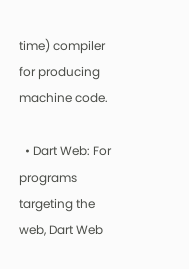time) compiler for producing machine code.

  • Dart Web: For programs targeting the web, Dart Web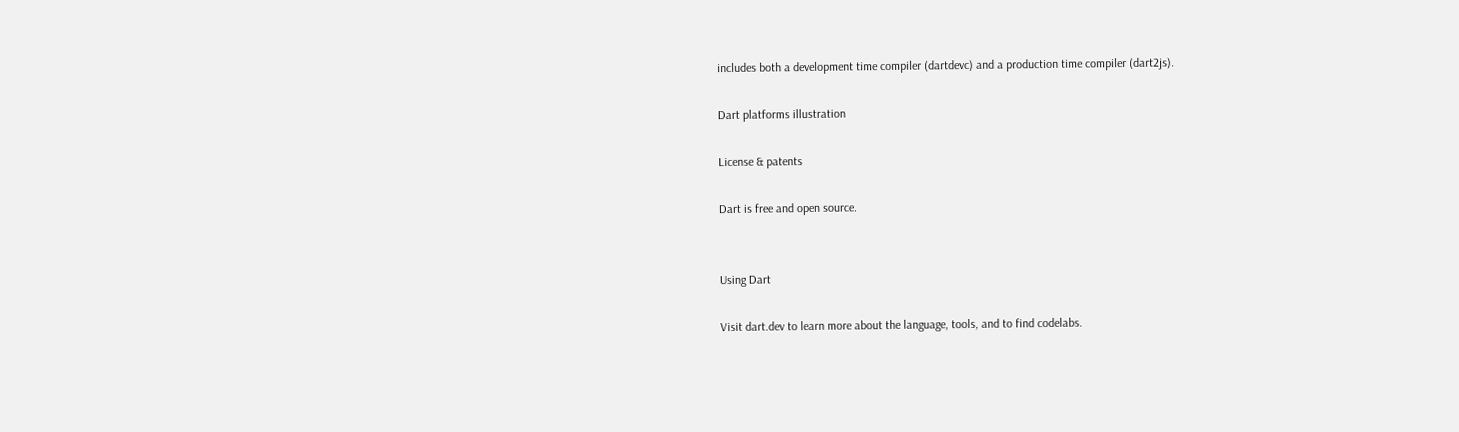includes both a development time compiler (dartdevc) and a production time compiler (dart2js).

Dart platforms illustration

License & patents

Dart is free and open source.


Using Dart

Visit dart.dev to learn more about the language, tools, and to find codelabs.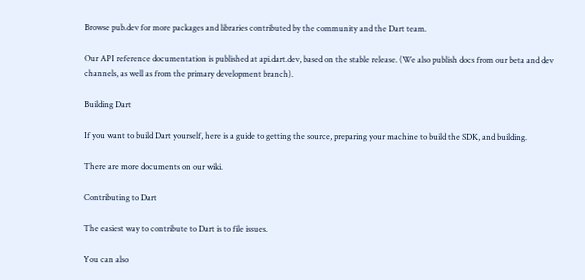Browse pub.dev for more packages and libraries contributed by the community and the Dart team.

Our API reference documentation is published at api.dart.dev, based on the stable release. (We also publish docs from our beta and dev channels, as well as from the primary development branch).

Building Dart

If you want to build Dart yourself, here is a guide to getting the source, preparing your machine to build the SDK, and building.

There are more documents on our wiki.

Contributing to Dart

The easiest way to contribute to Dart is to file issues.

You can also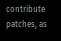contribute patches, as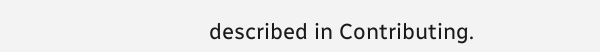described in Contributing.